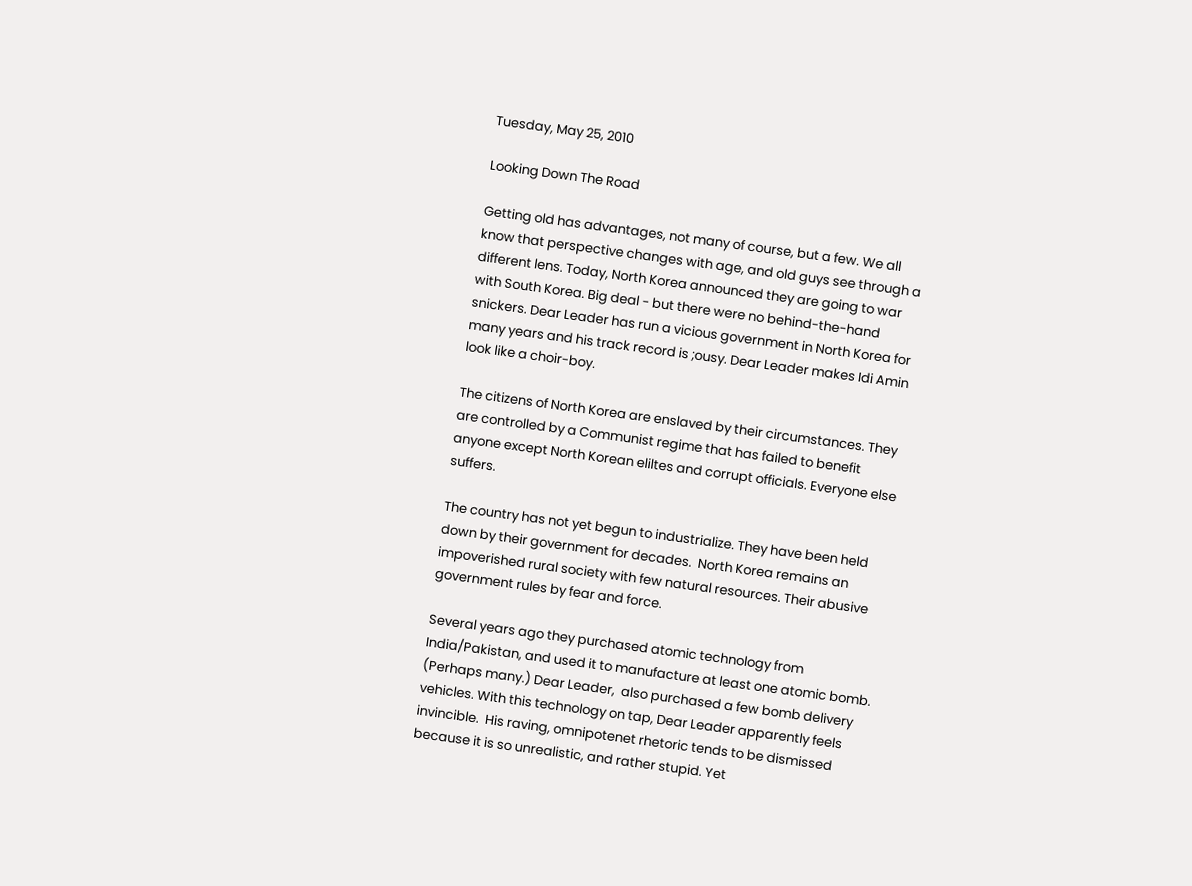Tuesday, May 25, 2010

Looking Down The Road

Getting old has advantages, not many of course, but a few. We all know that perspective changes with age, and old guys see through a different lens. Today, North Korea announced they are going to war with South Korea. Big deal - but there were no behind-the-hand snickers. Dear Leader has run a vicious government in North Korea for many years and his track record is ;ousy. Dear Leader makes Idi Amin look like a choir-boy.

The citizens of North Korea are enslaved by their circumstances. They are controlled by a Communist regime that has failed to benefit anyone except North Korean eliltes and corrupt officials. Everyone else suffers.

The country has not yet begun to industrialize. They have been held down by their government for decades.  North Korea remains an impoverished rural society with few natural resources. Their abusive government rules by fear and force.

Several years ago they purchased atomic technology from India/Pakistan, and used it to manufacture at least one atomic bomb. (Perhaps many.) Dear Leader,  also purchased a few bomb delivery vehicles. With this technology on tap, Dear Leader apparently feels invincible.  His raving, omnipotenet rhetoric tends to be dismissed because it is so unrealistic, and rather stupid. Yet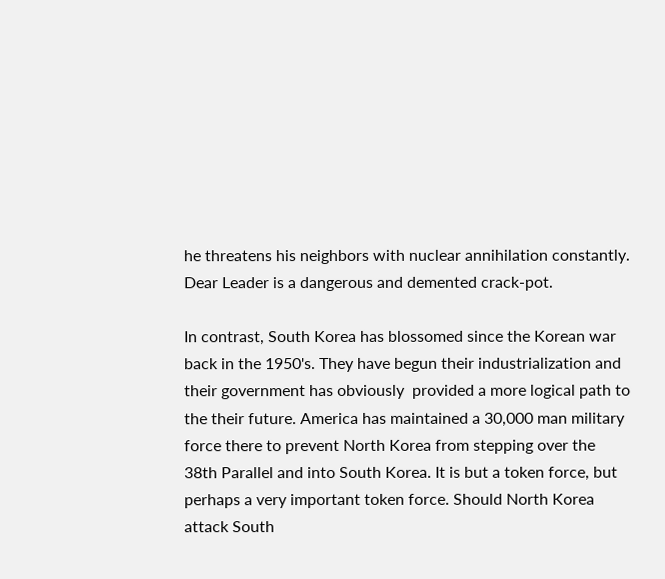he threatens his neighbors with nuclear annihilation constantly. Dear Leader is a dangerous and demented crack-pot.

In contrast, South Korea has blossomed since the Korean war back in the 1950's. They have begun their industrialization and their government has obviously  provided a more logical path to the their future. America has maintained a 30,000 man military force there to prevent North Korea from stepping over the 38th Parallel and into South Korea. It is but a token force, but perhaps a very important token force. Should North Korea attack South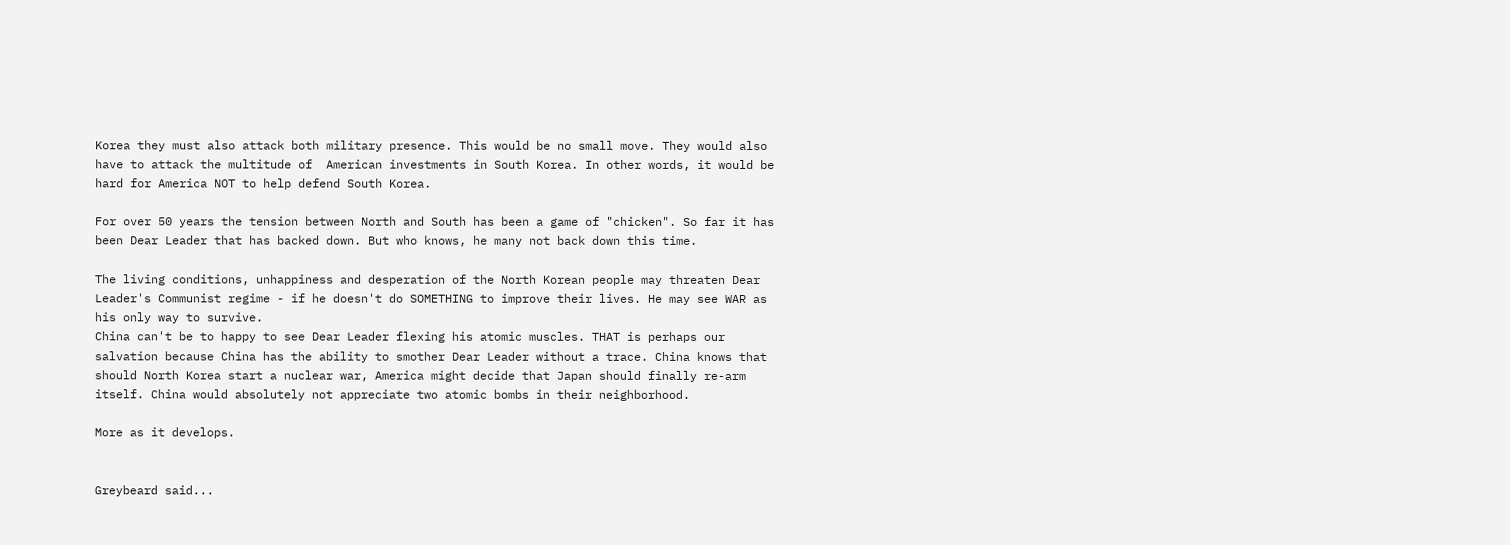Korea they must also attack both military presence. This would be no small move. They would also have to attack the multitude of  American investments in South Korea. In other words, it would be hard for America NOT to help defend South Korea.

For over 50 years the tension between North and South has been a game of "chicken". So far it has been Dear Leader that has backed down. But who knows, he many not back down this time.

The living conditions, unhappiness and desperation of the North Korean people may threaten Dear Leader's Communist regime - if he doesn't do SOMETHING to improve their lives. He may see WAR as his only way to survive.
China can't be to happy to see Dear Leader flexing his atomic muscles. THAT is perhaps our salvation because China has the ability to smother Dear Leader without a trace. China knows that should North Korea start a nuclear war, America might decide that Japan should finally re-arm itself. China would absolutely not appreciate two atomic bombs in their neighborhood.

More as it develops.


Greybeard said...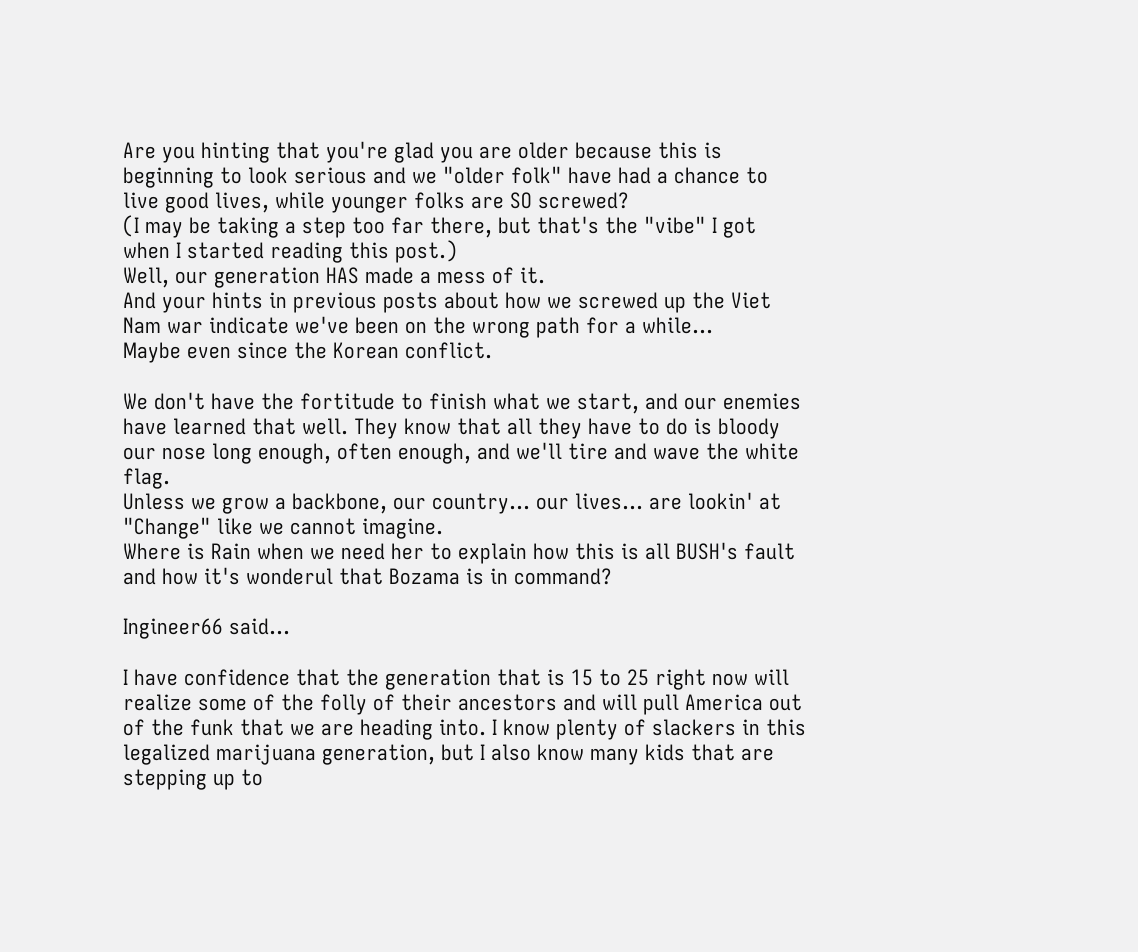Are you hinting that you're glad you are older because this is beginning to look serious and we "older folk" have had a chance to live good lives, while younger folks are SO screwed?
(I may be taking a step too far there, but that's the "vibe" I got when I started reading this post.)
Well, our generation HAS made a mess of it.
And your hints in previous posts about how we screwed up the Viet Nam war indicate we've been on the wrong path for a while...
Maybe even since the Korean conflict.

We don't have the fortitude to finish what we start, and our enemies have learned that well. They know that all they have to do is bloody our nose long enough, often enough, and we'll tire and wave the white flag.
Unless we grow a backbone, our country... our lives... are lookin' at "Change" like we cannot imagine.
Where is Rain when we need her to explain how this is all BUSH's fault and how it's wonderul that Bozama is in command?

Ingineer66 said...

I have confidence that the generation that is 15 to 25 right now will realize some of the folly of their ancestors and will pull America out of the funk that we are heading into. I know plenty of slackers in this legalized marijuana generation, but I also know many kids that are stepping up to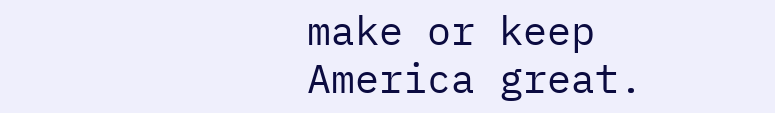make or keep America great.